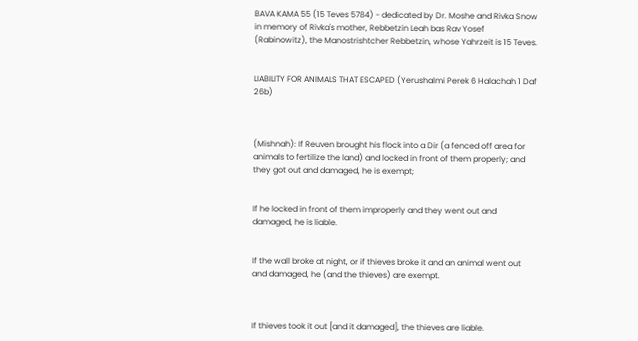BAVA KAMA 55 (15 Teves 5784) - dedicated by Dr. Moshe and Rivka Snow in memory of Rivka's mother, Rebbetzin Leah bas Rav Yosef (Rabinowitz), the Manostrishtcher Rebbetzin, whose Yahrzeit is 15 Teves.


LIABILITY FOR ANIMALS THAT ESCAPED (Yerushalmi Perek 6 Halachah 1 Daf 26b)



(Mishnah): If Reuven brought his flock into a Dir (a fenced off area for animals to fertilize the land) and locked in front of them properly; and they got out and damaged, he is exempt;


If he locked in front of them improperly and they went out and damaged, he is liable.


If the wall broke at night, or if thieves broke it and an animal went out and damaged, he (and the thieves) are exempt.



If thieves took it out [and it damaged], the thieves are liable.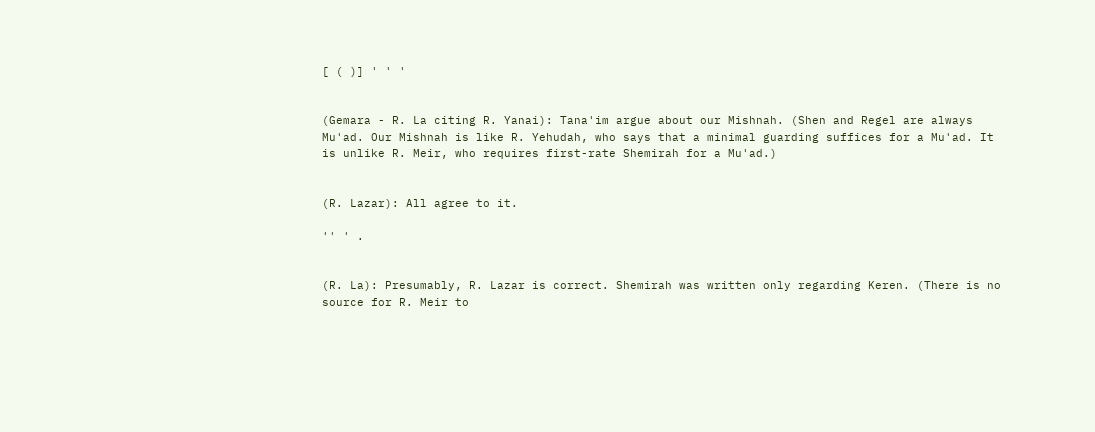[ ( )] ' ' '


(Gemara - R. La citing R. Yanai): Tana'im argue about our Mishnah. (Shen and Regel are always Mu'ad. Our Mishnah is like R. Yehudah, who says that a minimal guarding suffices for a Mu'ad. It is unlike R. Meir, who requires first-rate Shemirah for a Mu'ad.)


(R. Lazar): All agree to it.

'' ' .


(R. La): Presumably, R. Lazar is correct. Shemirah was written only regarding Keren. (There is no source for R. Meir to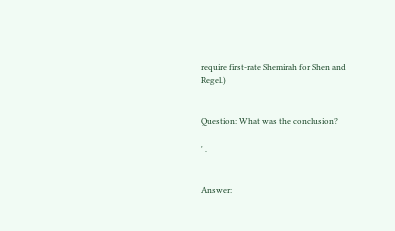require first-rate Shemirah for Shen and Regel.)


Question: What was the conclusion?

' .


Answer: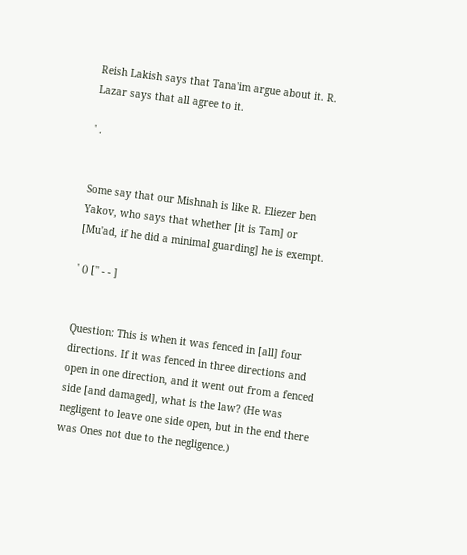Reish Lakish says that Tana'im argue about it. R. Lazar says that all agree to it.

' .


Some say that our Mishnah is like R. Eliezer ben Yakov, who says that whether [it is Tam] or [Mu'ad, if he did a minimal guarding] he is exempt.

' () ['' - - ]


Question: This is when it was fenced in [all] four directions. If it was fenced in three directions and open in one direction, and it went out from a fenced side [and damaged], what is the law? (He was negligent to leave one side open, but in the end there was Ones not due to the negligence.)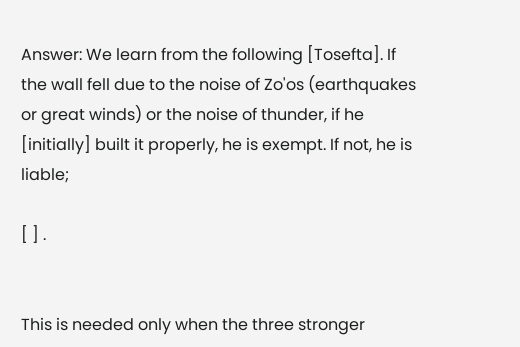Answer: We learn from the following [Tosefta]. If the wall fell due to the noise of Zo'os (earthquakes or great winds) or the noise of thunder, if he [initially] built it properly, he is exempt. If not, he is liable;

[ ] .


This is needed only when the three stronger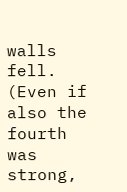walls fell. (Even if also the fourth was strong,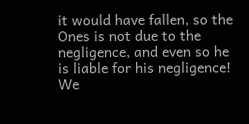it would have fallen, so the Ones is not due to the negligence, and even so he is liable for his negligence! We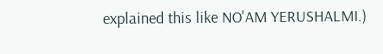explained this like NO'AM YERUSHALMI.)